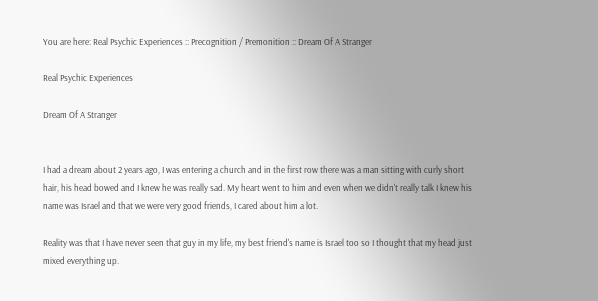You are here: Real Psychic Experiences :: Precognition / Premonition :: Dream Of A Stranger

Real Psychic Experiences

Dream Of A Stranger


I had a dream about 2 years ago, I was entering a church and in the first row there was a man sitting with curly short hair, his head bowed and I knew he was really sad. My heart went to him and even when we didn't really talk I knew his name was Israel and that we were very good friends, I cared about him a lot.

Reality was that I have never seen that guy in my life, my best friend's name is Israel too so I thought that my head just mixed everything up.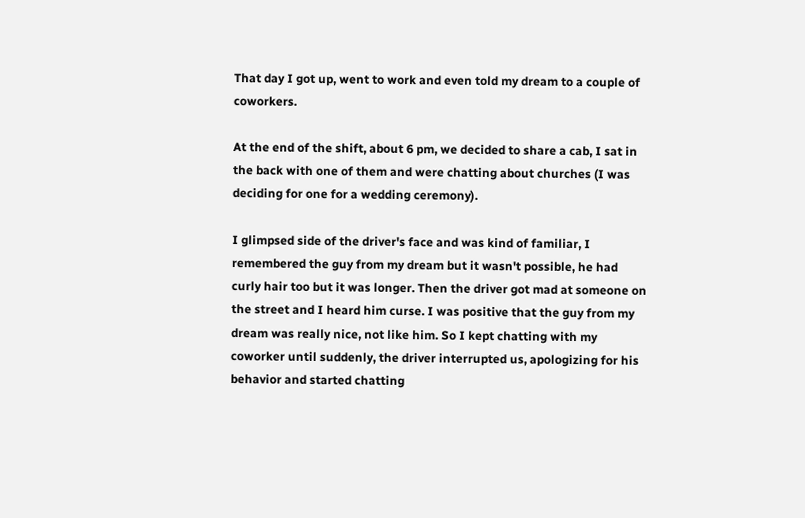That day I got up, went to work and even told my dream to a couple of coworkers.

At the end of the shift, about 6 pm, we decided to share a cab, I sat in the back with one of them and were chatting about churches (I was deciding for one for a wedding ceremony).

I glimpsed side of the driver's face and was kind of familiar, I remembered the guy from my dream but it wasn't possible, he had curly hair too but it was longer. Then the driver got mad at someone on the street and I heard him curse. I was positive that the guy from my dream was really nice, not like him. So I kept chatting with my coworker until suddenly, the driver interrupted us, apologizing for his behavior and started chatting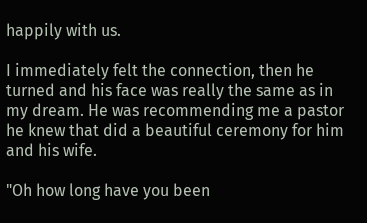happily with us.

I immediately felt the connection, then he turned and his face was really the same as in my dream. He was recommending me a pastor he knew that did a beautiful ceremony for him and his wife.

"Oh how long have you been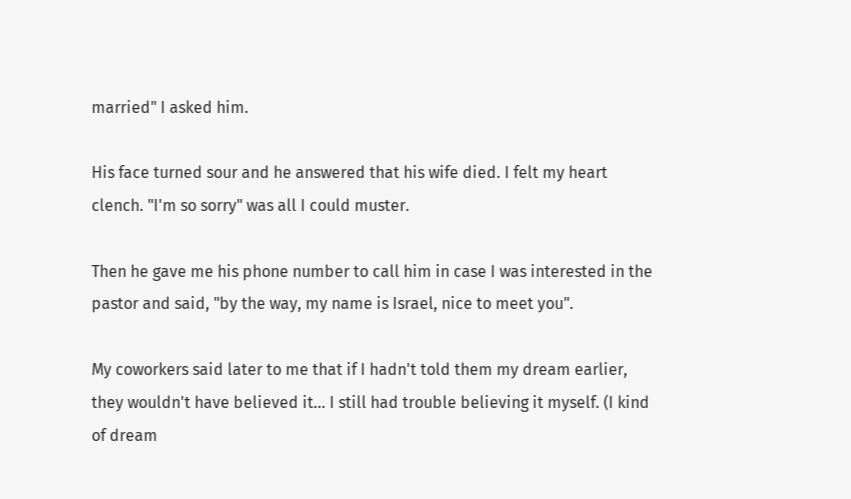married" I asked him.

His face turned sour and he answered that his wife died. I felt my heart clench. "I'm so sorry" was all I could muster.

Then he gave me his phone number to call him in case I was interested in the pastor and said, "by the way, my name is Israel, nice to meet you".

My coworkers said later to me that if I hadn't told them my dream earlier, they wouldn't have believed it... I still had trouble believing it myself. (I kind of dream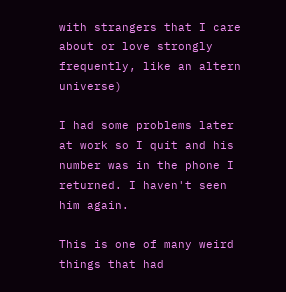with strangers that I care about or love strongly frequently, like an altern universe)

I had some problems later at work so I quit and his number was in the phone I returned. I haven't seen him again.

This is one of many weird things that had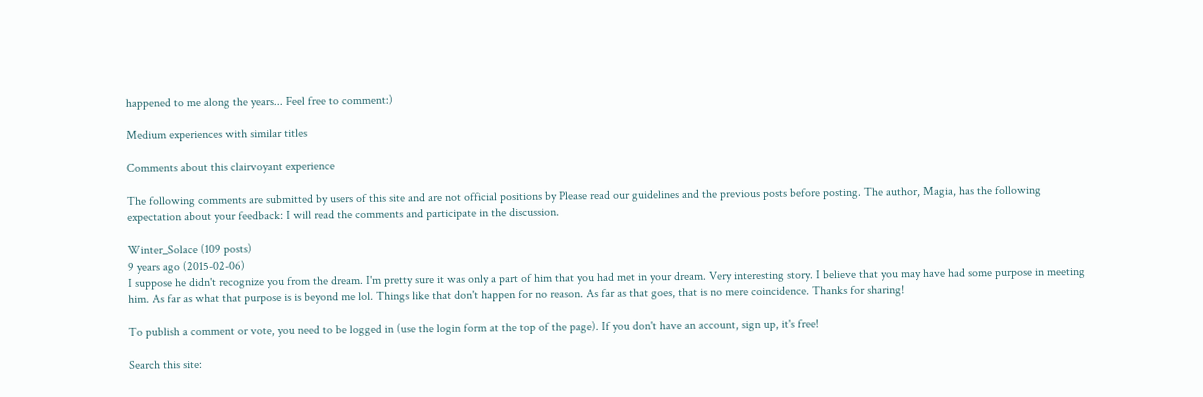happened to me along the years... Feel free to comment:)

Medium experiences with similar titles

Comments about this clairvoyant experience

The following comments are submitted by users of this site and are not official positions by Please read our guidelines and the previous posts before posting. The author, Magia, has the following expectation about your feedback: I will read the comments and participate in the discussion.

Winter_Solace (109 posts)
9 years ago (2015-02-06)
I suppose he didn't recognize you from the dream. I'm pretty sure it was only a part of him that you had met in your dream. Very interesting story. I believe that you may have had some purpose in meeting him. As far as what that purpose is is beyond me lol. Things like that don't happen for no reason. As far as that goes, that is no mere coincidence. Thanks for sharing!

To publish a comment or vote, you need to be logged in (use the login form at the top of the page). If you don't have an account, sign up, it's free!

Search this site: